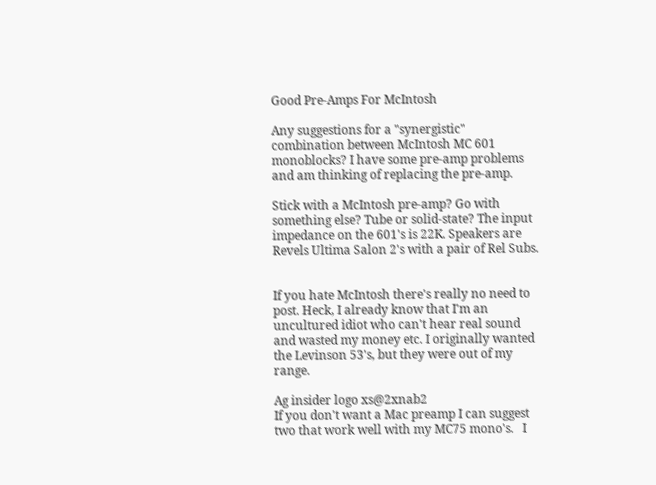Good Pre-Amps For McIntosh

Any suggestions for a "synergistic" combination between McIntosh MC 601 monoblocks? I have some pre-amp problems and am thinking of replacing the pre-amp.

Stick with a McIntosh pre-amp? Go with something else? Tube or solid-state? The input impedance on the 601's is 22K. Speakers are Revels Ultima Salon 2's with a pair of Rel Subs.


If you hate McIntosh there's really no need to post. Heck, I already know that I'm an uncultured idiot who can't hear real sound and wasted my money etc. I originally wanted the Levinson 53's, but they were out of my range.

Ag insider logo xs@2xnab2
If you don't want a Mac preamp I can suggest two that work well with my MC75 mono's.   I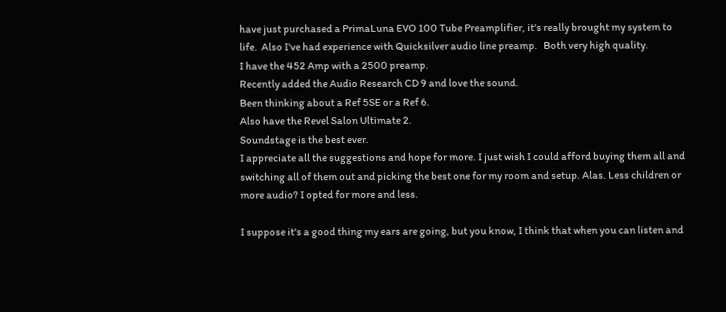have just purchased a PrimaLuna EVO 100 Tube Preamplifier, it's really brought my system to life.  Also I've had experience with Quicksilver audio line preamp.   Both very high quality.
I have the 452 Amp with a 2500 preamp.
Recently added the Audio Research CD 9 and love the sound.
Been thinking about a Ref 5SE or a Ref 6.
Also have the Revel Salon Ultimate 2.
Soundstage is the best ever.
I appreciate all the suggestions and hope for more. I just wish I could afford buying them all and switching all of them out and picking the best one for my room and setup. Alas. Less children or more audio? I opted for more and less.

I suppose it's a good thing my ears are going, but you know, I think that when you can listen and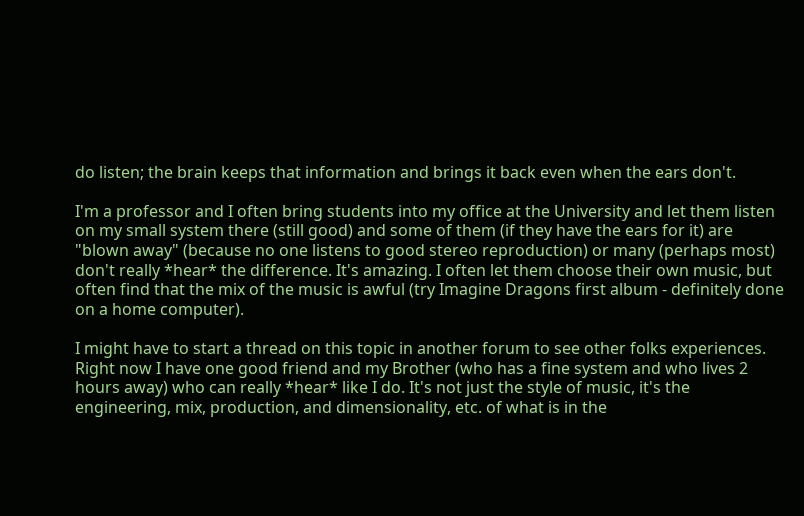do listen; the brain keeps that information and brings it back even when the ears don't.

I'm a professor and I often bring students into my office at the University and let them listen on my small system there (still good) and some of them (if they have the ears for it) are "blown away" (because no one listens to good stereo reproduction) or many (perhaps most) don't really *hear* the difference. It's amazing. I often let them choose their own music, but often find that the mix of the music is awful (try Imagine Dragons first album - definitely done on a home computer).

I might have to start a thread on this topic in another forum to see other folks experiences. Right now I have one good friend and my Brother (who has a fine system and who lives 2 hours away) who can really *hear* like I do. It's not just the style of music, it's the engineering, mix, production, and dimensionality, etc. of what is in the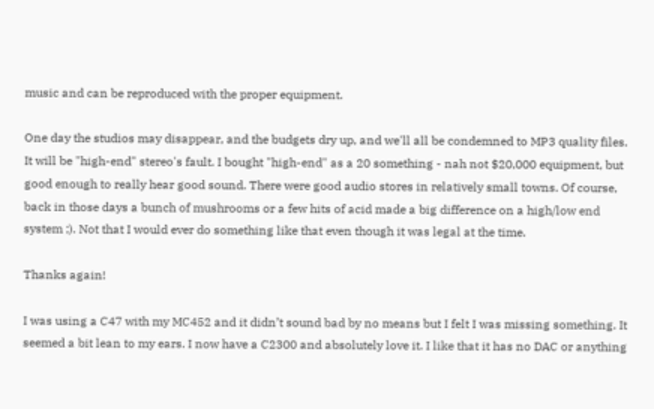music and can be reproduced with the proper equipment.

One day the studios may disappear, and the budgets dry up, and we'll all be condemned to MP3 quality files. It will be "high-end" stereo's fault. I bought "high-end" as a 20 something - nah not $20,000 equipment, but good enough to really hear good sound. There were good audio stores in relatively small towns. Of course, back in those days a bunch of mushrooms or a few hits of acid made a big difference on a high/low end system ;). Not that I would ever do something like that even though it was legal at the time.

Thanks again!

I was using a C47 with my MC452 and it didn’t sound bad by no means but I felt I was missing something. It seemed a bit lean to my ears. I now have a C2300 and absolutely love it. I like that it has no DAC or anything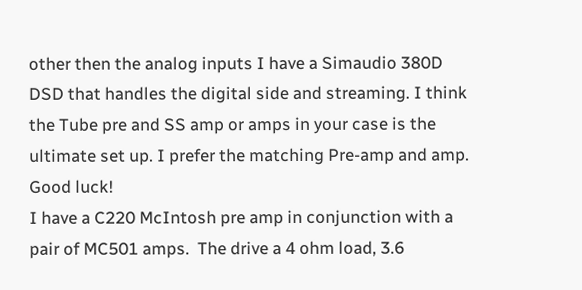other then the analog inputs I have a Simaudio 380D DSD that handles the digital side and streaming. I think the Tube pre and SS amp or amps in your case is the ultimate set up. I prefer the matching Pre-amp and amp. Good luck!
I have a C220 McIntosh pre amp in conjunction with a pair of MC501 amps.  The drive a 4 ohm load, 3.6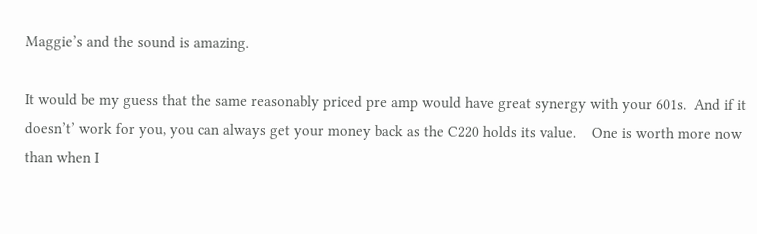Maggie’s and the sound is amazing.

It would be my guess that the same reasonably priced pre amp would have great synergy with your 601s.  And if it doesn’t’ work for you, you can always get your money back as the C220 holds its value.    One is worth more now than when I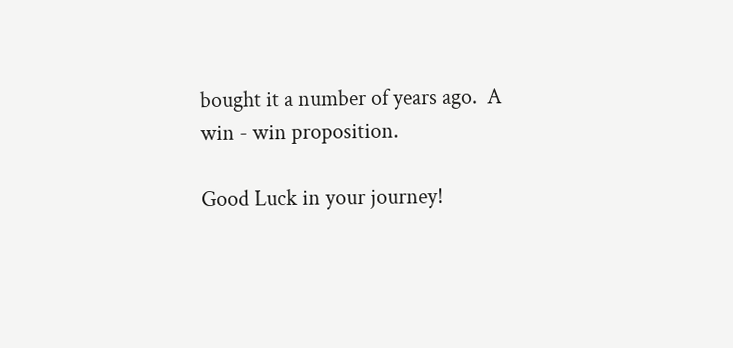bought it a number of years ago.  A win - win proposition.

Good Luck in your journey!